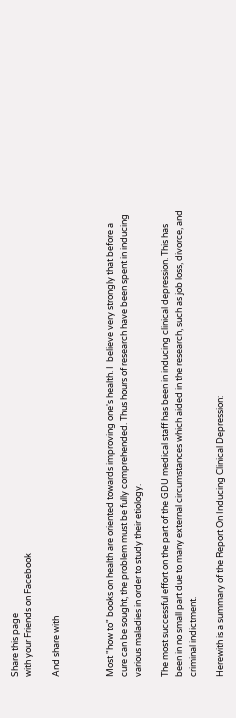Share this page
with your Friends on Facebook

And share with



Most "how to" books on health are oriented towards improving one's health. I  believe very strongly that before a cure can be sought, the problem must be fully comprehended. Thus hours of research have been spent in inducing various maladies in order to study their etiology.

The most successful effort on the part of the GDU medical staff has been in inducing clinical depression. This has been in no small part due to many external circumstances which aided in the research, such as job loss, divorce, and criminal indictment.

Herewith is a summary of the Report On Inducing Clinical Depression: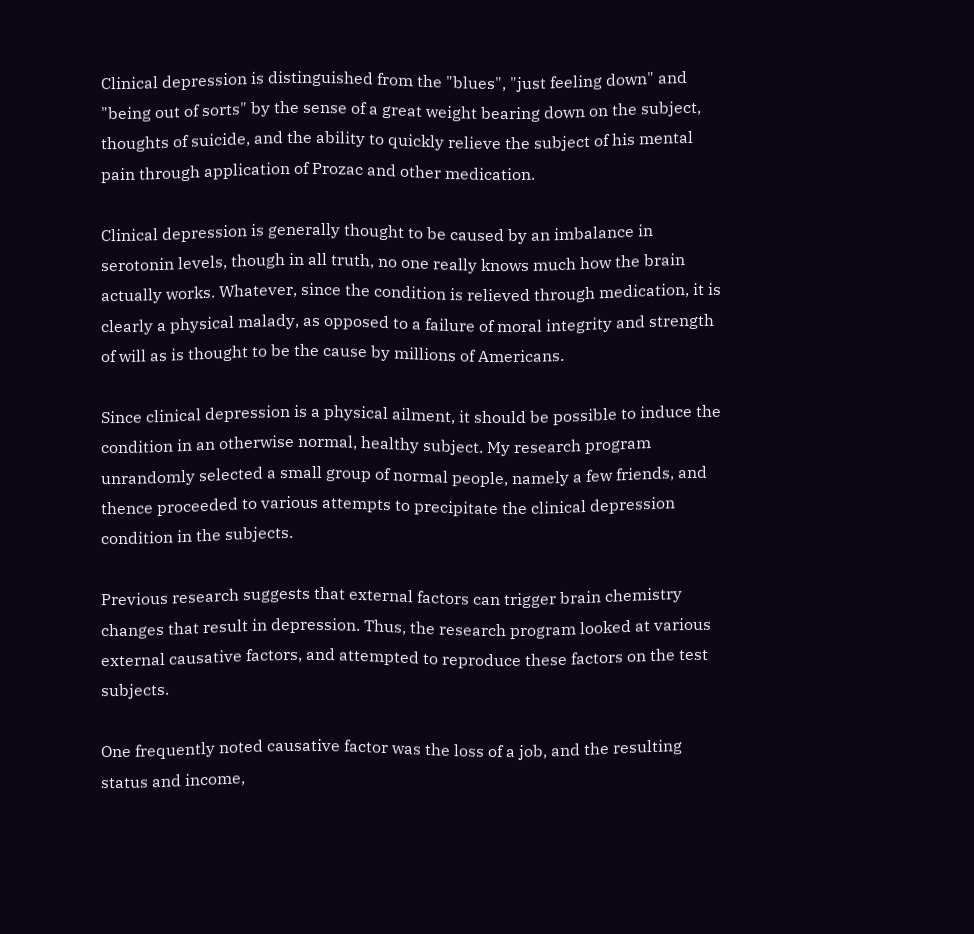Clinical depression is distinguished from the "blues", "just feeling down" and "being out of sorts" by the sense of a great weight bearing down on the subject, thoughts of suicide, and the ability to quickly relieve the subject of his mental pain through application of Prozac and other medication.

Clinical depression is generally thought to be caused by an imbalance in serotonin levels, though in all truth, no one really knows much how the brain actually works. Whatever, since the condition is relieved through medication, it is clearly a physical malady, as opposed to a failure of moral integrity and strength of will as is thought to be the cause by millions of Americans.

Since clinical depression is a physical ailment, it should be possible to induce the condition in an otherwise normal, healthy subject. My research program unrandomly selected a small group of normal people, namely a few friends, and thence proceeded to various attempts to precipitate the clinical depression condition in the subjects.

Previous research suggests that external factors can trigger brain chemistry changes that result in depression. Thus, the research program looked at various external causative factors, and attempted to reproduce these factors on the test subjects.

One frequently noted causative factor was the loss of a job, and the resulting status and income,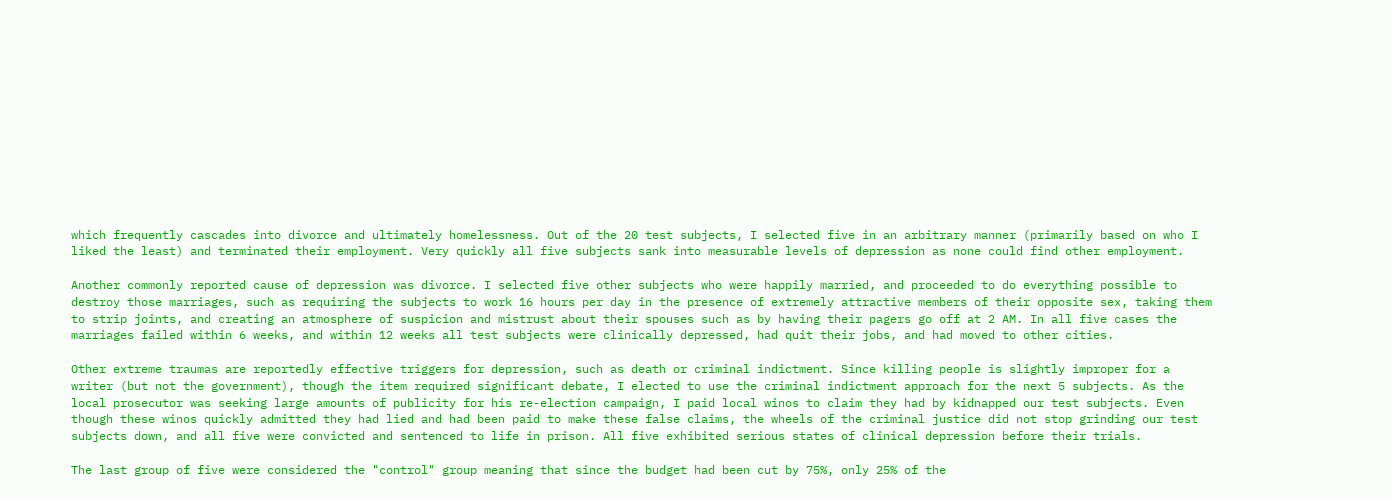which frequently cascades into divorce and ultimately homelessness. Out of the 20 test subjects, I selected five in an arbitrary manner (primarily based on who I liked the least) and terminated their employment. Very quickly all five subjects sank into measurable levels of depression as none could find other employment.

Another commonly reported cause of depression was divorce. I selected five other subjects who were happily married, and proceeded to do everything possible to destroy those marriages, such as requiring the subjects to work 16 hours per day in the presence of extremely attractive members of their opposite sex, taking them to strip joints, and creating an atmosphere of suspicion and mistrust about their spouses such as by having their pagers go off at 2 AM. In all five cases the marriages failed within 6 weeks, and within 12 weeks all test subjects were clinically depressed, had quit their jobs, and had moved to other cities.

Other extreme traumas are reportedly effective triggers for depression, such as death or criminal indictment. Since killing people is slightly improper for a writer (but not the government), though the item required significant debate, I elected to use the criminal indictment approach for the next 5 subjects. As the local prosecutor was seeking large amounts of publicity for his re-election campaign, I paid local winos to claim they had by kidnapped our test subjects. Even though these winos quickly admitted they had lied and had been paid to make these false claims, the wheels of the criminal justice did not stop grinding our test subjects down, and all five were convicted and sentenced to life in prison. All five exhibited serious states of clinical depression before their trials.

The last group of five were considered the "control" group meaning that since the budget had been cut by 75%, only 25% of the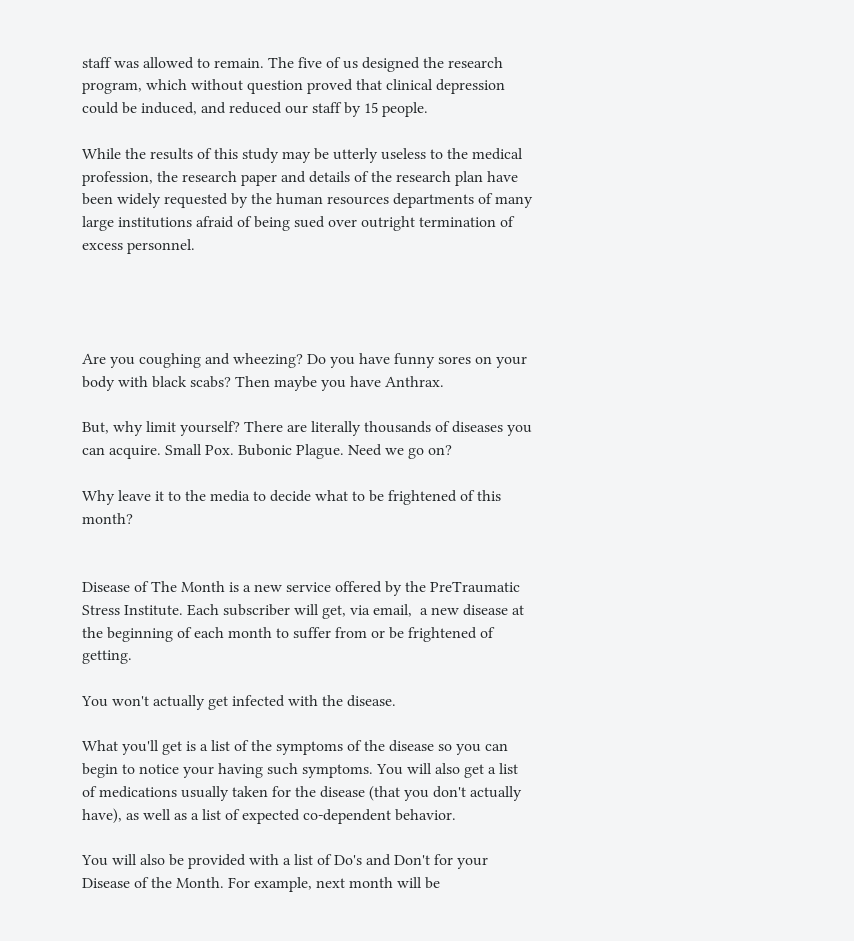staff was allowed to remain. The five of us designed the research program, which without question proved that clinical depression could be induced, and reduced our staff by 15 people.

While the results of this study may be utterly useless to the medical profession, the research paper and details of the research plan have been widely requested by the human resources departments of many large institutions afraid of being sued over outright termination of excess personnel.




Are you coughing and wheezing? Do you have funny sores on your body with black scabs? Then maybe you have Anthrax.

But, why limit yourself? There are literally thousands of diseases you can acquire. Small Pox. Bubonic Plague. Need we go on?

Why leave it to the media to decide what to be frightened of this month?


Disease of The Month is a new service offered by the PreTraumatic Stress Institute. Each subscriber will get, via email,  a new disease at the beginning of each month to suffer from or be frightened of getting.

You won't actually get infected with the disease.

What you'll get is a list of the symptoms of the disease so you can begin to notice your having such symptoms. You will also get a list of medications usually taken for the disease (that you don't actually have), as well as a list of expected co-dependent behavior.

You will also be provided with a list of Do's and Don't for your Disease of the Month. For example, next month will be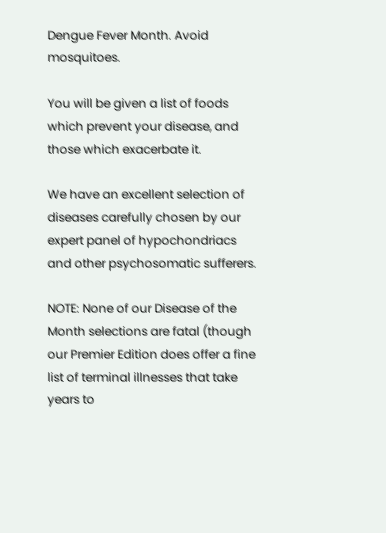Dengue Fever Month. Avoid mosquitoes.

You will be given a list of foods which prevent your disease, and those which exacerbate it.

We have an excellent selection of diseases carefully chosen by our expert panel of hypochondriacs and other psychosomatic sufferers.

NOTE: None of our Disease of the Month selections are fatal (though our Premier Edition does offer a fine list of terminal illnesses that take years to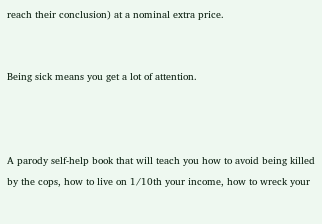reach their conclusion) at a nominal extra price.


Being sick means you get a lot of attention.



A parody self-help book that will teach you how to avoid being killed by the cops, how to live on 1/10th your income, how to wreck your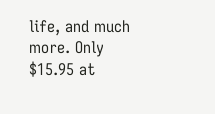life, and much more. Only $15.95 at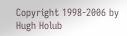Copyright 1998-2006 by Hugh Holub